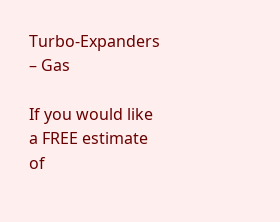Turbo-Expanders – Gas

If you would like a FREE estimate of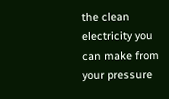the clean electricity you can make from your pressure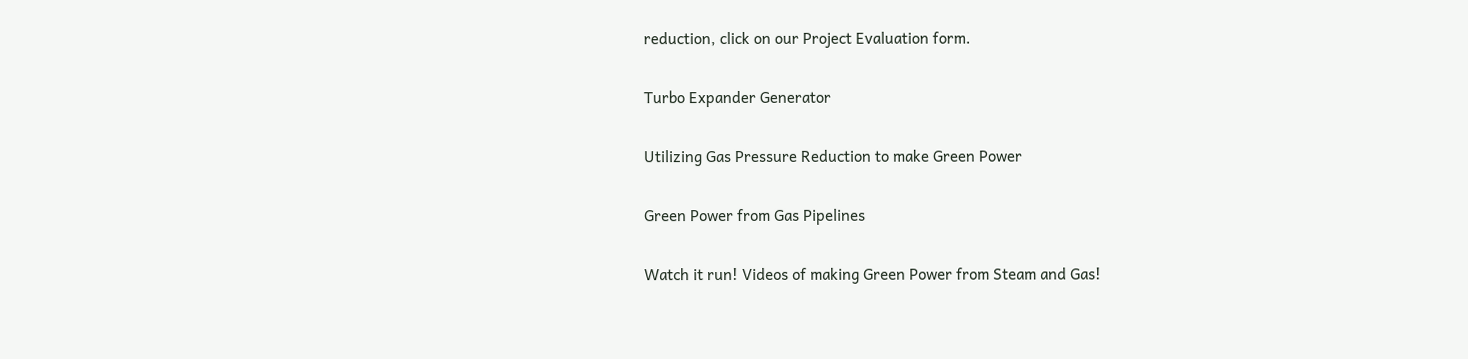reduction, click on our Project Evaluation form.

Turbo Expander Generator

Utilizing Gas Pressure Reduction to make Green Power

Green Power from Gas Pipelines

Watch it run! Videos of making Green Power from Steam and Gas!